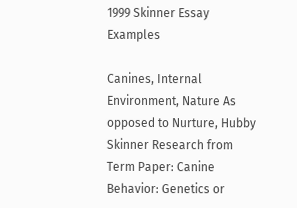1999 Skinner Essay Examples

Canines, Internal Environment, Nature As opposed to Nurture, Hubby Skinner Research from Term Paper: Canine Behavior: Genetics or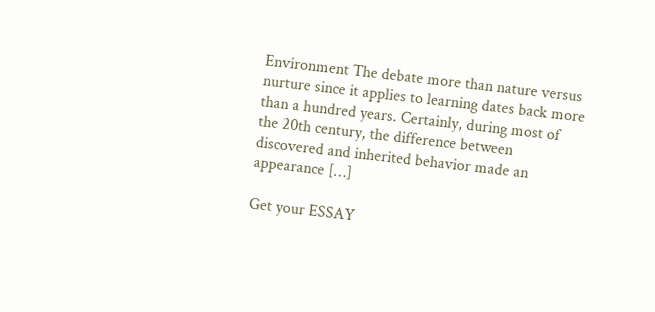Environment The debate more than nature versus nurture since it applies to learning dates back more than a hundred years. Certainly, during most of the 20th century, the difference between discovered and inherited behavior made an appearance […]

Get your ESSAY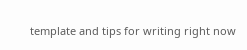template and tips for writing right now